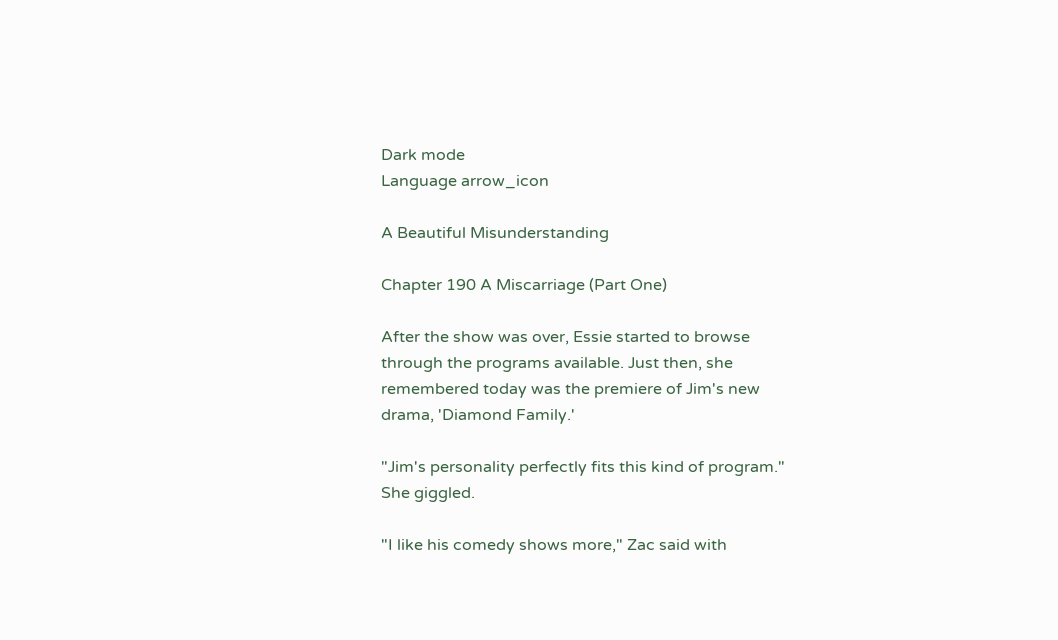Dark mode
Language arrow_icon

A Beautiful Misunderstanding

Chapter 190 A Miscarriage (Part One)

After the show was over, Essie started to browse through the programs available. Just then, she remembered today was the premiere of Jim's new drama, 'Diamond Family.'

"Jim's personality perfectly fits this kind of program." She giggled.

"I like his comedy shows more," Zac said with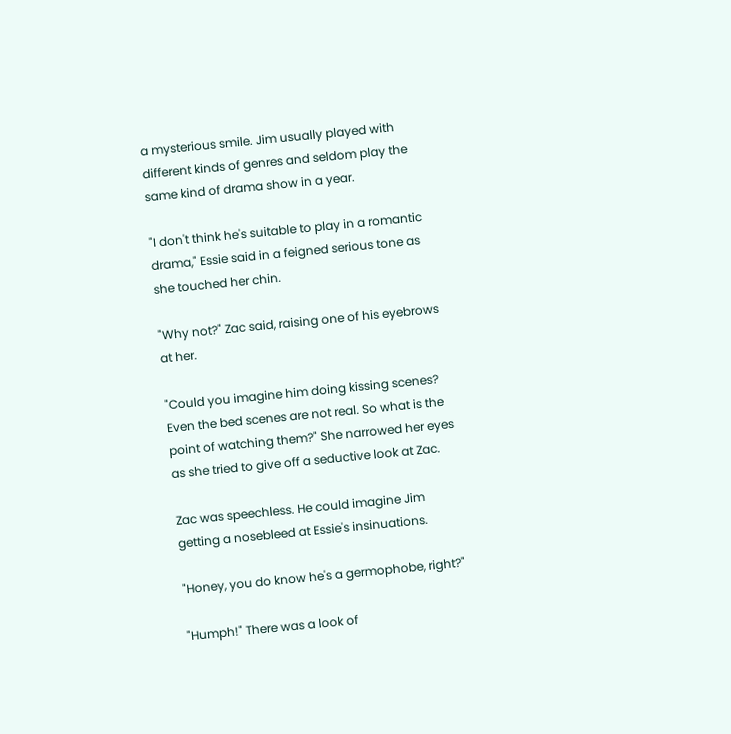a mysterious smile. Jim usually played with different kinds of genres and seldom play the same kind of drama show in a year.

"I don't think he's suitable to play in a romantic drama," Essie said in a feigned serious tone as she touched her chin.

"Why not?" Zac said, raising one of his eyebrows at her.

"Could you imagine him doing kissing scenes? Even the bed scenes are not real. So what is the point of watching them?" She narrowed her eyes as she tried to give off a seductive look at Zac.

Zac was speechless. He could imagine Jim getting a nosebleed at Essie's insinuations.

"Honey, you do know he's a germophobe, right?"

"Humph!" There was a look of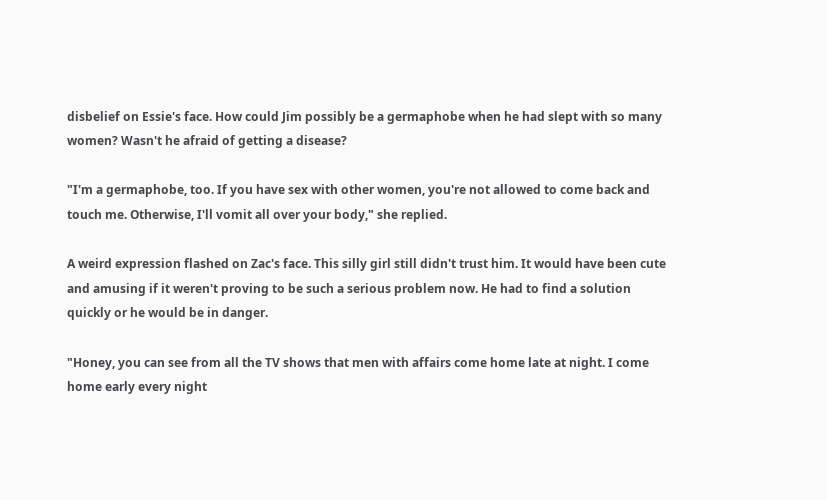disbelief on Essie's face. How could Jim possibly be a germaphobe when he had slept with so many women? Wasn't he afraid of getting a disease?

"I'm a germaphobe, too. If you have sex with other women, you're not allowed to come back and touch me. Otherwise, I'll vomit all over your body," she replied.

A weird expression flashed on Zac's face. This silly girl still didn't trust him. It would have been cute and amusing if it weren't proving to be such a serious problem now. He had to find a solution quickly or he would be in danger.

"Honey, you can see from all the TV shows that men with affairs come home late at night. I come home early every night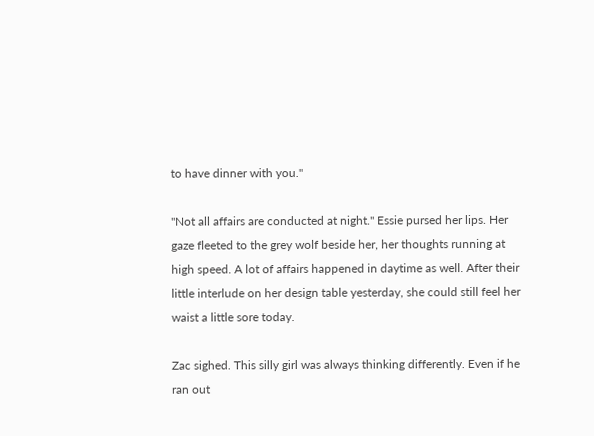to have dinner with you."

"Not all affairs are conducted at night." Essie pursed her lips. Her gaze fleeted to the grey wolf beside her, her thoughts running at high speed. A lot of affairs happened in daytime as well. After their little interlude on her design table yesterday, she could still feel her waist a little sore today.

Zac sighed. This silly girl was always thinking differently. Even if he ran out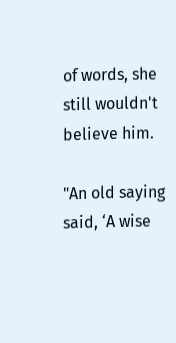of words, she still wouldn't believe him.

"An old saying said, ‘A wise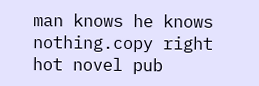man knows he knows nothing.copy right hot novel pub